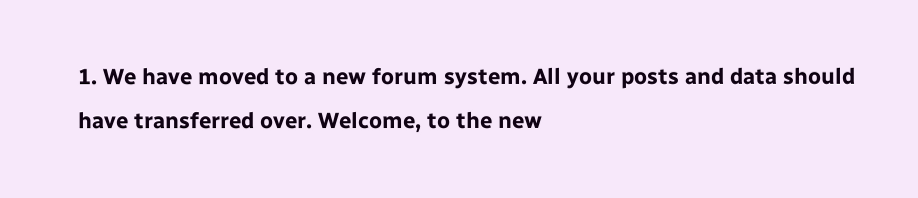1. We have moved to a new forum system. All your posts and data should have transferred over. Welcome, to the new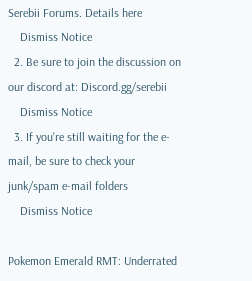Serebii Forums. Details here
    Dismiss Notice
  2. Be sure to join the discussion on our discord at: Discord.gg/serebii
    Dismiss Notice
  3. If you're still waiting for the e-mail, be sure to check your junk/spam e-mail folders
    Dismiss Notice

Pokemon Emerald RMT: Underrated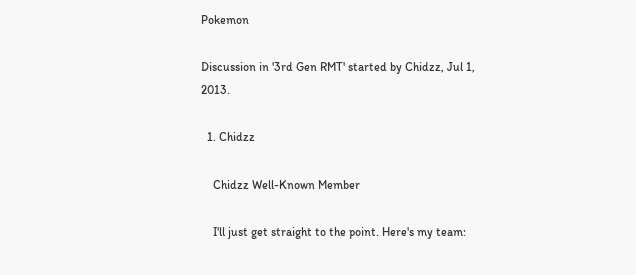Pokemon

Discussion in '3rd Gen RMT' started by Chidzz, Jul 1, 2013.

  1. Chidzz

    Chidzz Well-Known Member

    I'll just get straight to the point. Here's my team: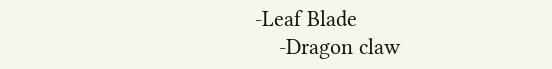-Leaf Blade
    -Dragon claw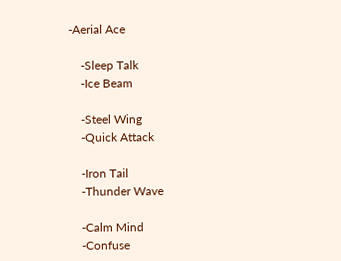-Aerial Ace

    -Sleep Talk
    -Ice Beam

    -Steel Wing
    -Quick Attack

    -Iron Tail
    -Thunder Wave

    -Calm Mind
    -Confuse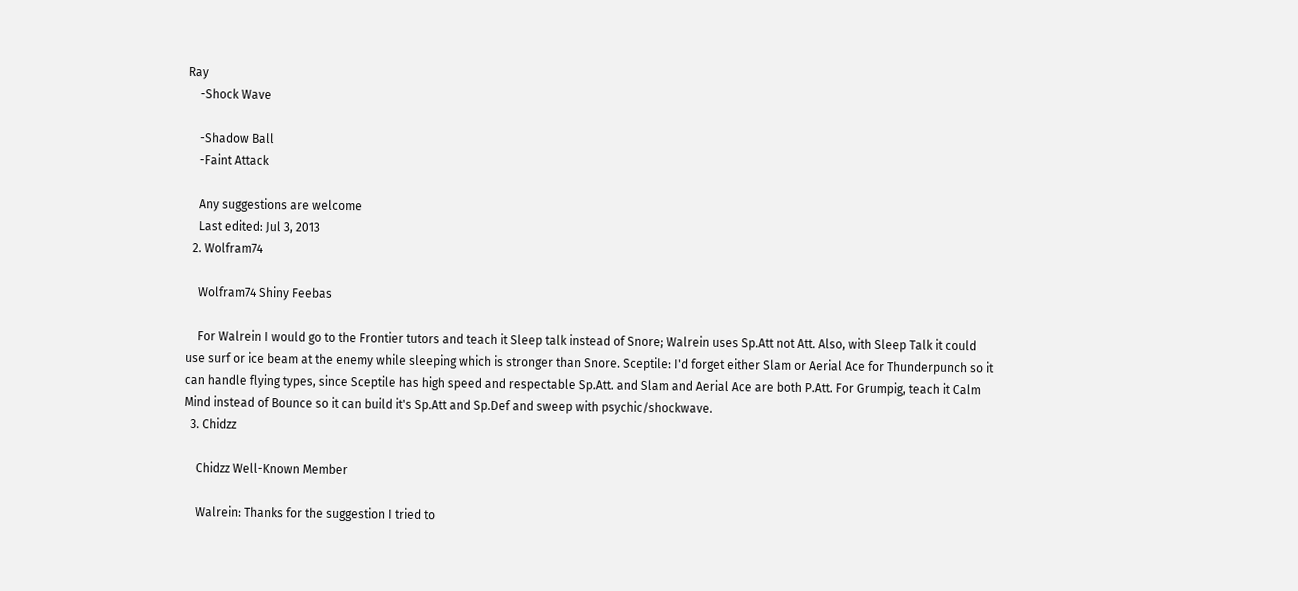Ray
    -Shock Wave

    -Shadow Ball
    -Faint Attack

    Any suggestions are welcome
    Last edited: Jul 3, 2013
  2. Wolfram74

    Wolfram74 Shiny Feebas

    For Walrein I would go to the Frontier tutors and teach it Sleep talk instead of Snore; Walrein uses Sp.Att not Att. Also, with Sleep Talk it could use surf or ice beam at the enemy while sleeping which is stronger than Snore. Sceptile: I'd forget either Slam or Aerial Ace for Thunderpunch so it can handle flying types, since Sceptile has high speed and respectable Sp.Att. and Slam and Aerial Ace are both P.Att. For Grumpig, teach it Calm Mind instead of Bounce so it can build it's Sp.Att and Sp.Def and sweep with psychic/shockwave.
  3. Chidzz

    Chidzz Well-Known Member

    Walrein: Thanks for the suggestion I tried to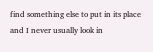find something else to put in its place and I never usually look in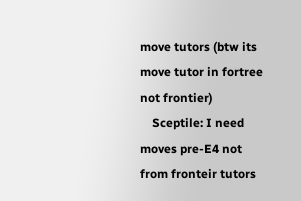move tutors (btw its move tutor in fortree not frontier)
    Sceptile: I need moves pre-E4 not from fronteir tutors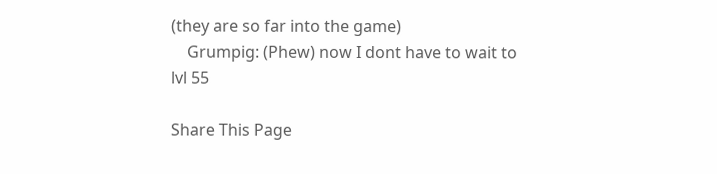(they are so far into the game)
    Grumpig: (Phew) now I dont have to wait to lvl 55

Share This Page